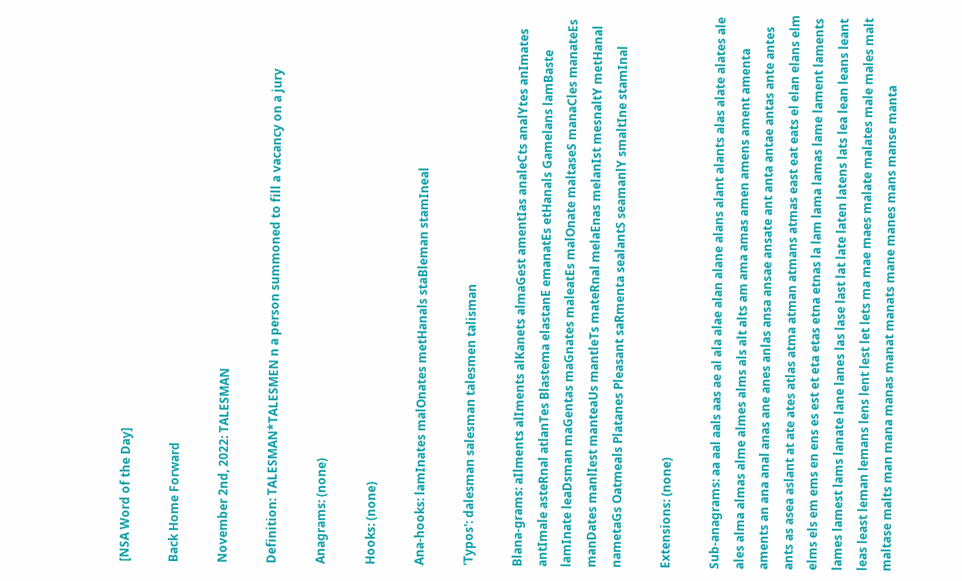[NSA Word of the Day]

Back Home Forward

November 2nd, 2022: TALESMAN

Definition: TALESMAN*TALESMEN n a person summoned to fill a vacancy on a jury

Anagrams: (none)

Hooks: (none)

Ana-hooks: lamInates malOnates metHanals staBleman stamIneal

'Typos': dalesman salesman talesmen talisman

Blana-grams: aIlments alIments alKanets almaGest amentIas analeCts analYtes anImates antImale asteRnal atlanTes Blastema elastanE emanatEs etHanals Gamelans lamBaste lamInate leaDsman maGentas maGnates maleatEs malOnate maltaseS manaCles manateEs manDates manlIest manteaUs mantleTs mateRnal melaEnas melanIst mesnaltY metHanal nametaGs Oatmeals Platanes Pleasant saRmenta sealantS seamanlY smaltIne stamInal

Extensions: (none)

Sub-anagrams: aa aal aals aas ae al ala alae alan alane alans alant alants alas alate alates ale ales alma almas alme almes alms als alt alts am ama amas amen amens ament amenta aments an ana anal anas ane anes anlas ansa ansae ansate ant anta antae antas ante antes ants as asea aslant at ate ates atlas atma atman atmans atmas east eat eats el elan elans elm elms els em ems en ens es est et eta etas etna etnas la lam lama lamas lame lament laments lames lamest lams lanate lane lanes las lase last lat late laten latens lats lea lean leans leant leas least leman lemans lens lent lest let lets ma mae maes malate malates male males malt maltase malts man mana manas manat manats mane manes mans manse manta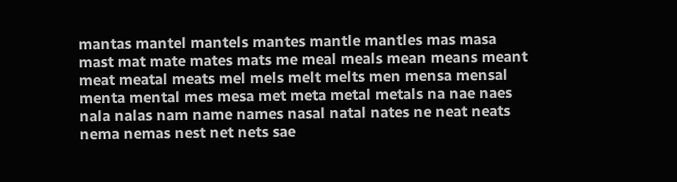mantas mantel mantels mantes mantle mantles mas masa mast mat mate mates mats me meal meals mean means meant meat meatal meats mel mels melt melts men mensa mensal menta mental mes mesa met meta metal metals na nae naes nala nalas nam name names nasal natal nates ne neat neats nema nemas nest net nets sae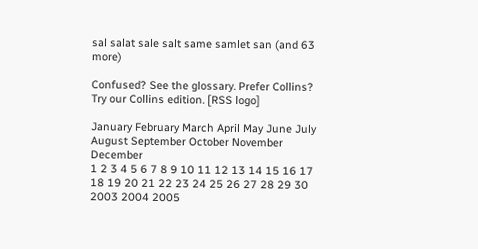sal salat sale salt same samlet san (and 63 more)

Confused? See the glossary. Prefer Collins? Try our Collins edition. [RSS logo]

January February March April May June July August September October November December
1 2 3 4 5 6 7 8 9 10 11 12 13 14 15 16 17 18 19 20 21 22 23 24 25 26 27 28 29 30
2003 2004 2005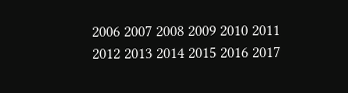2006 2007 2008 2009 2010 2011 2012 2013 2014 2015 2016 2017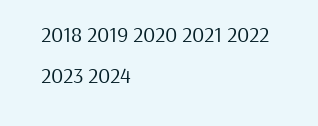2018 2019 2020 2021 2022 2023 2024